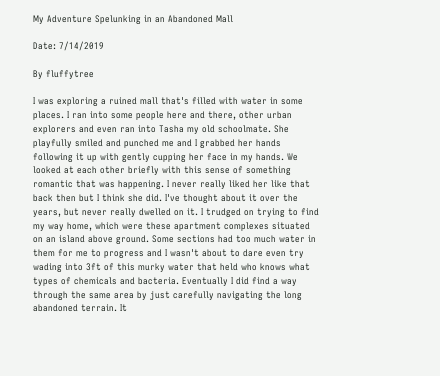My Adventure Spelunking in an Abandoned Mall

Date: 7/14/2019

By fluffytree

I was exploring a ruined mall that's filled with water in some places. I ran into some people here and there, other urban explorers and even ran into Tasha my old schoolmate. She playfully smiled and punched me and I grabbed her hands following it up with gently cupping her face in my hands. We looked at each other briefly with this sense of something romantic that was happening. I never really liked her like that back then but I think she did. I've thought about it over the years, but never really dwelled on it. I trudged on trying to find my way home, which were these apartment complexes situated on an island above ground. Some sections had too much water in them for me to progress and I wasn't about to dare even try wading into 3ft of this murky water that held who knows what types of chemicals and bacteria. Eventually I did find a way through the same area by just carefully navigating the long abandoned terrain. It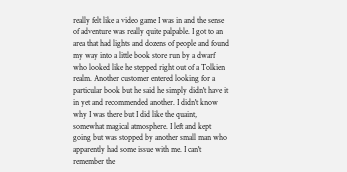really felt like a video game I was in and the sense of adventure was really quite palpable. I got to an area that had lights and dozens of people and found my way into a little book store run by a dwarf who looked like he stepped right out of a Tolkien realm. Another customer entered looking for a particular book but he said he simply didn't have it in yet and recommended another. I didn't know why I was there but I did like the quaint, somewhat magical atmosphere. I left and kept going but was stopped by another small man who apparently had some issue with me. I can't remember the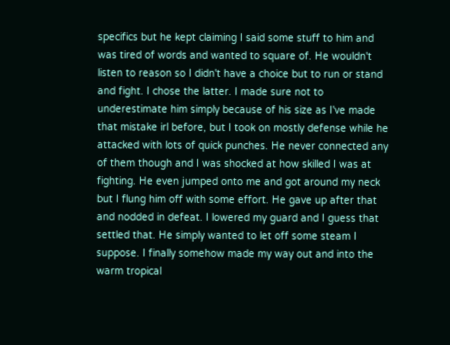specifics but he kept claiming I said some stuff to him and was tired of words and wanted to square of. He wouldn't listen to reason so I didn't have a choice but to run or stand and fight. I chose the latter. I made sure not to underestimate him simply because of his size as I've made that mistake irl before, but I took on mostly defense while he attacked with lots of quick punches. He never connected any of them though and I was shocked at how skilled I was at fighting. He even jumped onto me and got around my neck but I flung him off with some effort. He gave up after that and nodded in defeat. I lowered my guard and I guess that settled that. He simply wanted to let off some steam I suppose. I finally somehow made my way out and into the warm tropical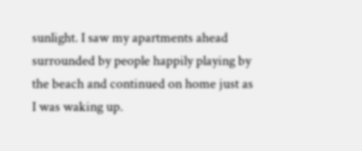sunlight. I saw my apartments ahead surrounded by people happily playing by the beach and continued on home just as I was waking up.